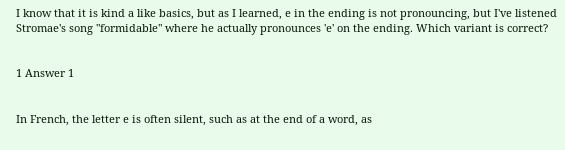I know that it is kind a like basics, but as I learned, e in the ending is not pronouncing, but I've listened Stromae's song "formidable" where he actually pronounces 'e' on the ending. Which variant is correct?


1 Answer 1


In French, the letter e is often silent, such as at the end of a word, as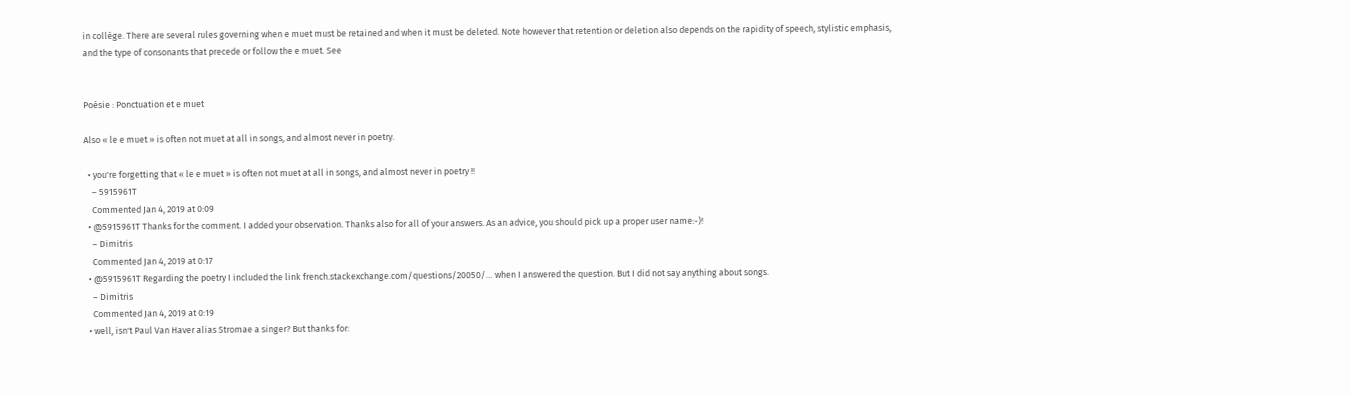in collège. There are several rules governing when e muet must be retained and when it must be deleted. Note however that retention or deletion also depends on the rapidity of speech, stylistic emphasis, and the type of consonants that precede or follow the e muet. See


Poésie : Ponctuation et e muet

Also « le e muet » is often not muet at all in songs, and almost never in poetry.

  • you're forgetting that « le e muet » is often not muet at all in songs, and almost never in poetry !!
    – 5915961T
    Commented Jan 4, 2019 at 0:09
  • @5915961T Thanks for the comment. I added your observation. Thanks also for all of your answers. As an advice, you should pick up a proper user name:-)!
    – Dimitris
    Commented Jan 4, 2019 at 0:17
  • @5915961T Regarding the poetry I included the link french.stackexchange.com/questions/20050/… when I answered the question. But I did not say anything about songs.
    – Dimitris
    Commented Jan 4, 2019 at 0:19
  • well, isn't Paul Van Haver alias Stromae a singer? But thanks for: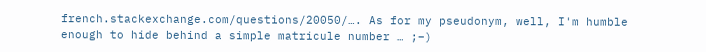french.stackexchange.com/questions/20050/…. As for my pseudonym, well, I'm humble enough to hide behind a simple matricule number … ;–)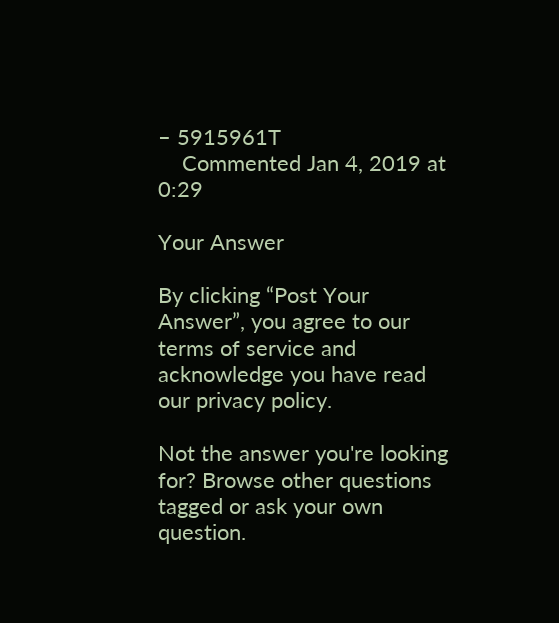– 5915961T
    Commented Jan 4, 2019 at 0:29

Your Answer

By clicking “Post Your Answer”, you agree to our terms of service and acknowledge you have read our privacy policy.

Not the answer you're looking for? Browse other questions tagged or ask your own question.